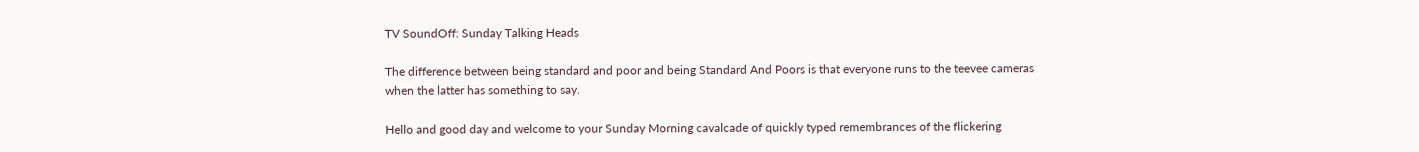TV SoundOff: Sunday Talking Heads

The difference between being standard and poor and being Standard And Poors is that everyone runs to the teevee cameras when the latter has something to say.

Hello and good day and welcome to your Sunday Morning cavalcade of quickly typed remembrances of the flickering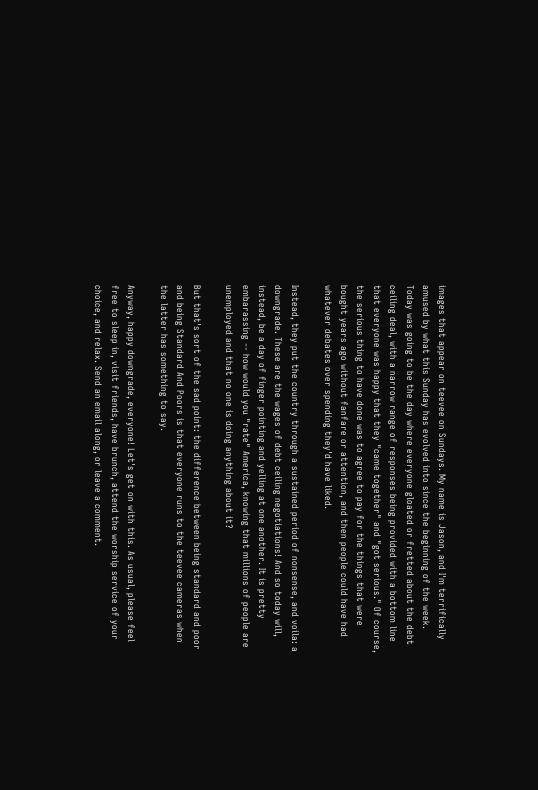images that appear on teevee on Sundays. My name is Jason, and I'm terrifically amused by what this Sunday has evolved into since the beginning of the week. Today was going to be the day where everyone gloated or fretted about the debt ceiling deal, with a narrow range of responses being provided with a bottom line that everyone was happy that they "came together" and "got serious." Of course, the serious thing to have done was to agree to pay for the things that were bought years ago without fanfare or attention, and then people could have had whatever debates over spending they'd have liked.

Instead, they put the country through a sustained period of nonsense, and voila: a downgrade. These are the wages of debt ceiling negotiations! And so today will, instead, be a day of finger pointing and yelling at one another. It is pretty embarassing -- how would you "rate" America, knowing that millions of people are unemployed and that no one is doing anything about it?

But that's sort of the sad point: the difference between being standard and poor and being Standard And Poors is that everyone runs to the teevee cameras when the latter has something to say.

Anyway, happy downgrade, everyone! Let's get on with this. As usual, please feel free to sleep in, visit friends, have brunch, attend the worship service of your choice, and relax. Send an email along, or leave a comment.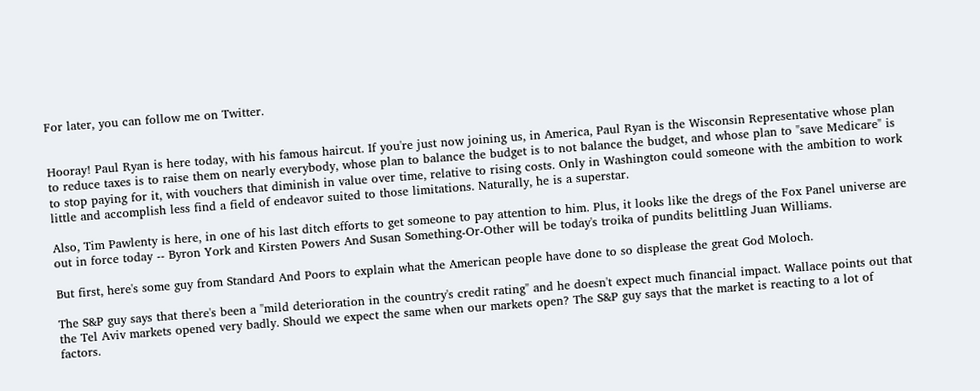For later, you can follow me on Twitter.


Hooray! Paul Ryan is here today, with his famous haircut. If you're just now joining us, in America, Paul Ryan is the Wisconsin Representative whose plan to reduce taxes is to raise them on nearly everybody, whose plan to balance the budget is to not balance the budget, and whose plan to "save Medicare" is to stop paying for it, with vouchers that diminish in value over time, relative to rising costs. Only in Washington could someone with the ambition to work little and accomplish less find a field of endeavor suited to those limitations. Naturally, he is a superstar.

Also, Tim Pawlenty is here, in one of his last ditch efforts to get someone to pay attention to him. Plus, it looks like the dregs of the Fox Panel universe are out in force today -- Byron York and Kirsten Powers And Susan Something-Or-Other will be today's troika of pundits belittling Juan Williams.

But first, here's some guy from Standard And Poors to explain what the American people have done to so displease the great God Moloch.

The S&P guy says that there's been a "mild deterioration in the country's credit rating" and he doesn't expect much financial impact. Wallace points out that the Tel Aviv markets opened very badly. Should we expect the same when our markets open? The S&P guy says that the market is reacting to a lot of factors.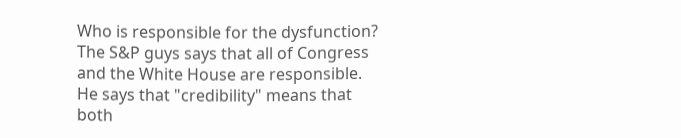Who is responsible for the dysfunction? The S&P guys says that all of Congress and the White House are responsible. He says that "credibility" means that both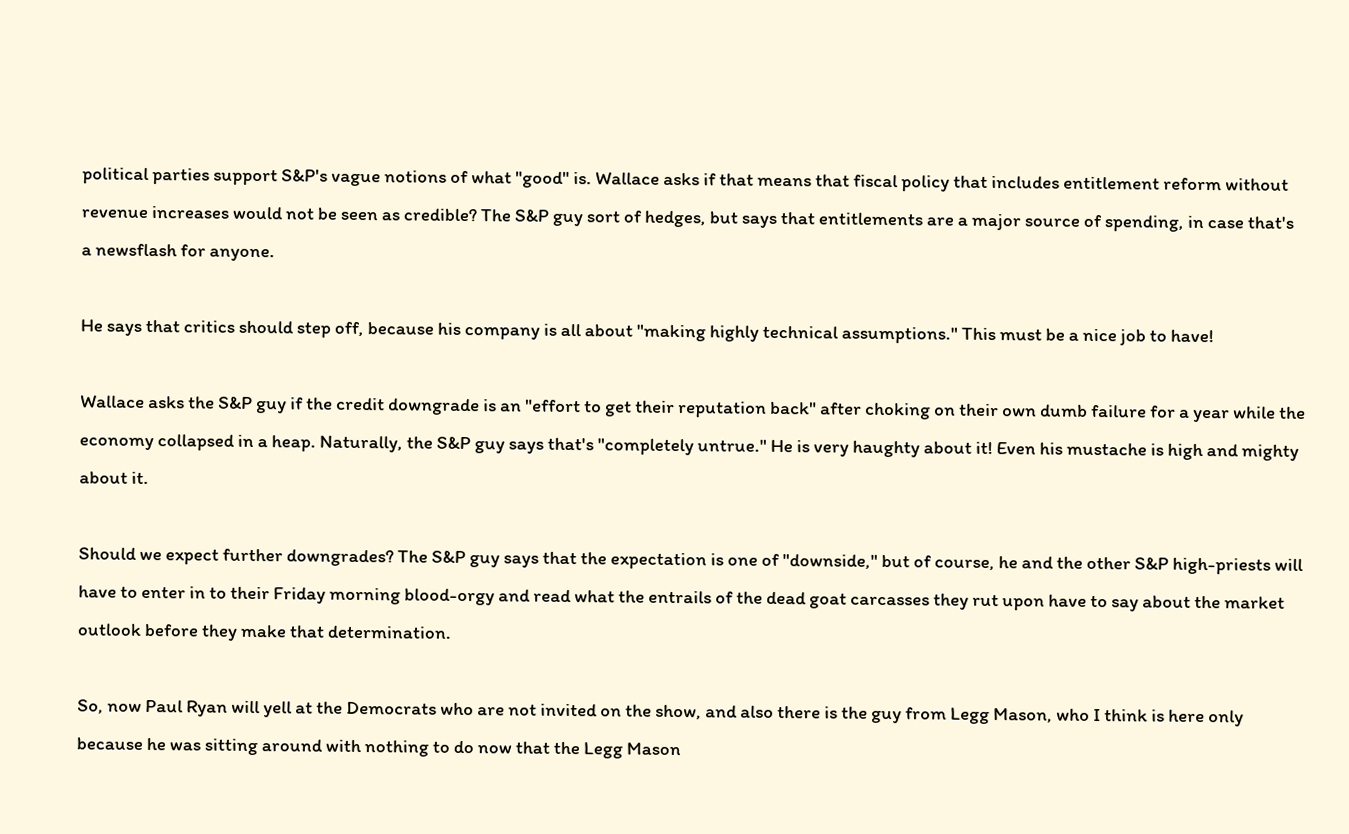political parties support S&P's vague notions of what "good" is. Wallace asks if that means that fiscal policy that includes entitlement reform without revenue increases would not be seen as credible? The S&P guy sort of hedges, but says that entitlements are a major source of spending, in case that's a newsflash for anyone.

He says that critics should step off, because his company is all about "making highly technical assumptions." This must be a nice job to have!

Wallace asks the S&P guy if the credit downgrade is an "effort to get their reputation back" after choking on their own dumb failure for a year while the economy collapsed in a heap. Naturally, the S&P guy says that's "completely untrue." He is very haughty about it! Even his mustache is high and mighty about it.

Should we expect further downgrades? The S&P guy says that the expectation is one of "downside," but of course, he and the other S&P high-priests will have to enter in to their Friday morning blood-orgy and read what the entrails of the dead goat carcasses they rut upon have to say about the market outlook before they make that determination.

So, now Paul Ryan will yell at the Democrats who are not invited on the show, and also there is the guy from Legg Mason, who I think is here only because he was sitting around with nothing to do now that the Legg Mason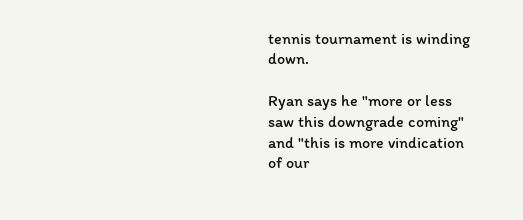tennis tournament is winding down.

Ryan says he "more or less saw this downgrade coming" and "this is more vindication of our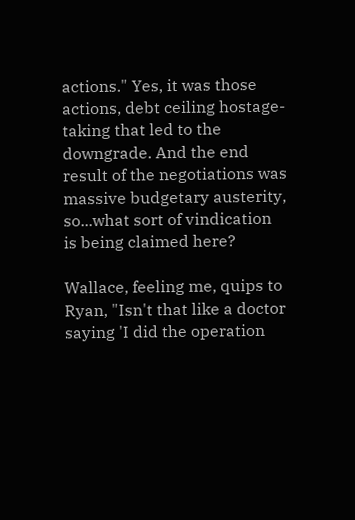actions." Yes, it was those actions, debt ceiling hostage-taking that led to the downgrade. And the end result of the negotiations was massive budgetary austerity, so...what sort of vindication is being claimed here?

Wallace, feeling me, quips to Ryan, "Isn't that like a doctor saying 'I did the operation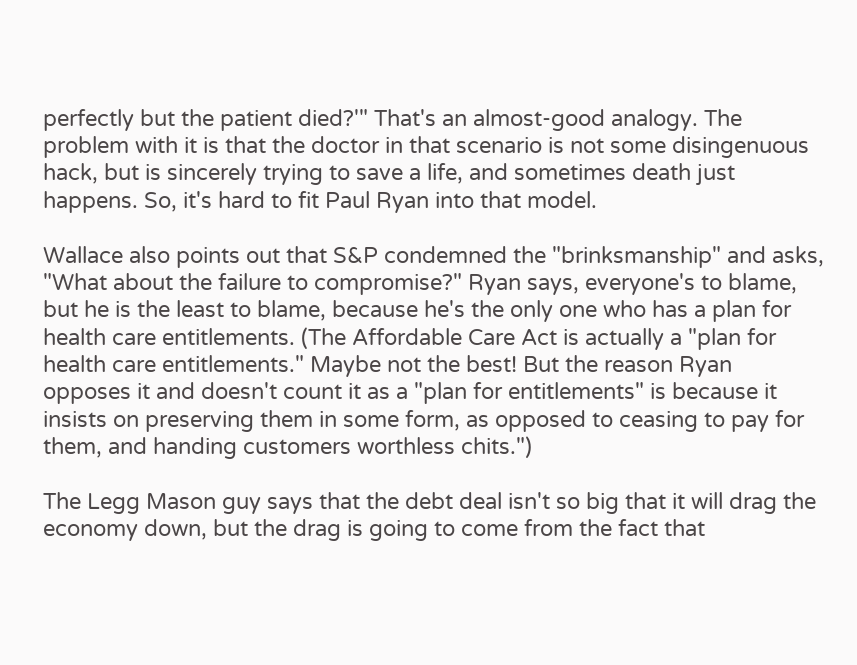perfectly but the patient died?'" That's an almost-good analogy. The problem with it is that the doctor in that scenario is not some disingenuous hack, but is sincerely trying to save a life, and sometimes death just happens. So, it's hard to fit Paul Ryan into that model.

Wallace also points out that S&P condemned the "brinksmanship" and asks, "What about the failure to compromise?" Ryan says, everyone's to blame, but he is the least to blame, because he's the only one who has a plan for health care entitlements. (The Affordable Care Act is actually a "plan for health care entitlements." Maybe not the best! But the reason Ryan opposes it and doesn't count it as a "plan for entitlements" is because it insists on preserving them in some form, as opposed to ceasing to pay for them, and handing customers worthless chits.")

The Legg Mason guy says that the debt deal isn't so big that it will drag the economy down, but the drag is going to come from the fact that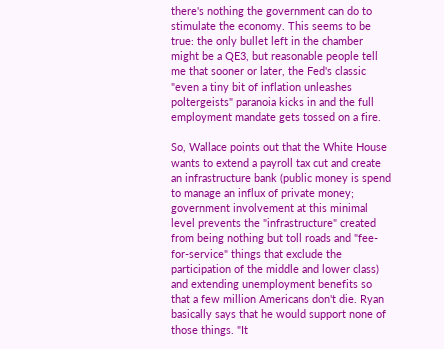there's nothing the government can do to stimulate the economy. This seems to be true: the only bullet left in the chamber might be a QE3, but reasonable people tell me that sooner or later, the Fed's classic "even a tiny bit of inflation unleashes poltergeists" paranoia kicks in and the full employment mandate gets tossed on a fire.

So, Wallace points out that the White House wants to extend a payroll tax cut and create an infrastructure bank (public money is spend to manage an influx of private money; government involvement at this minimal level prevents the "infrastructure" created from being nothing but toll roads and "fee-for-service" things that exclude the participation of the middle and lower class) and extending unemployment benefits so that a few million Americans don't die. Ryan basically says that he would support none of those things. "It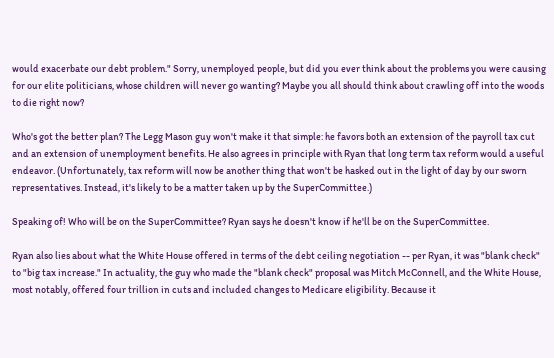would exacerbate our debt problem." Sorry, unemployed people, but did you ever think about the problems you were causing for our elite politicians, whose children will never go wanting? Maybe you all should think about crawling off into the woods to die right now?

Who's got the better plan? The Legg Mason guy won't make it that simple: he favors both an extension of the payroll tax cut and an extension of unemployment benefits. He also agrees in principle with Ryan that long term tax reform would a useful endeavor. (Unfortunately, tax reform will now be another thing that won't be hasked out in the light of day by our sworn representatives. Instead, it's likely to be a matter taken up by the SuperCommittee.)

Speaking of! Who will be on the SuperCommittee? Ryan says he doesn't know if he'll be on the SuperCommittee.

Ryan also lies about what the White House offered in terms of the debt ceiling negotiation -- per Ryan, it was "blank check" to "big tax increase." In actuality, the guy who made the "blank check" proposal was Mitch McConnell, and the White House, most notably, offered four trillion in cuts and included changes to Medicare eligibility. Because it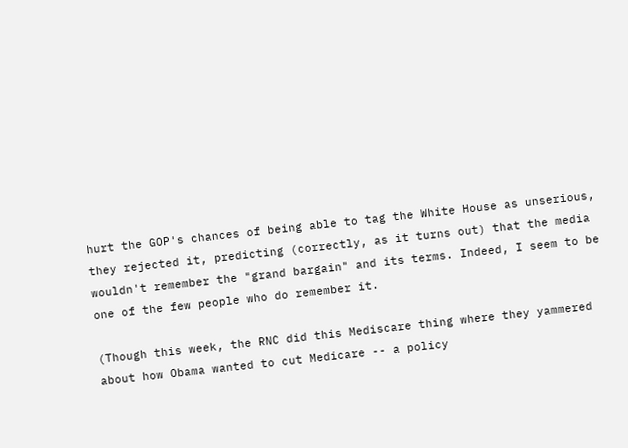hurt the GOP's chances of being able to tag the White House as unserious, they rejected it, predicting (correctly, as it turns out) that the media wouldn't remember the "grand bargain" and its terms. Indeed, I seem to be one of the few people who do remember it.

(Though this week, the RNC did this Mediscare thing where they yammered about how Obama wanted to cut Medicare -- a policy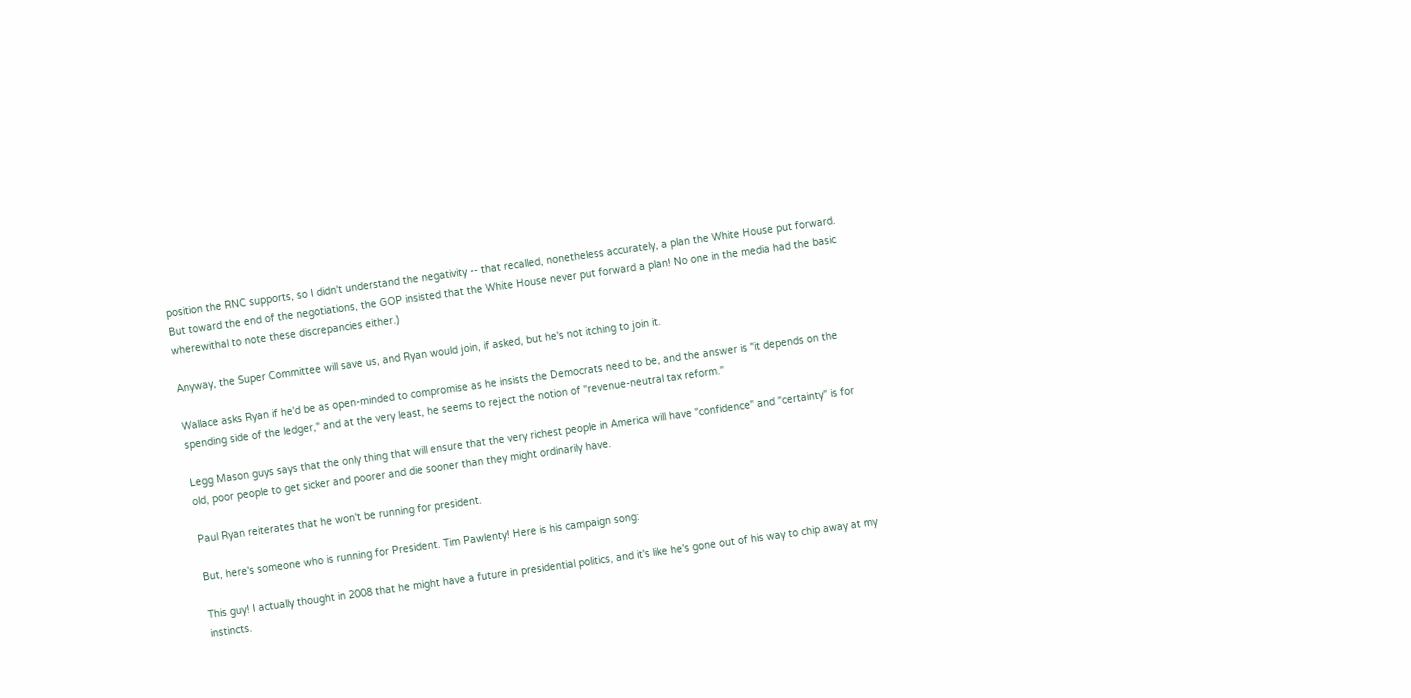position the RNC supports, so I didn't understand the negativity -- that recalled, nonetheless accurately, a plan the White House put forward. But toward the end of the negotiations, the GOP insisted that the White House never put forward a plan! No one in the media had the basic wherewithal to note these discrepancies either.)

Anyway, the Super Committee will save us, and Ryan would join, if asked, but he's not itching to join it.

Wallace asks Ryan if he'd be as open-minded to compromise as he insists the Democrats need to be, and the answer is "it depends on the spending side of the ledger," and at the very least, he seems to reject the notion of "revenue-neutral tax reform."

Legg Mason guys says that the only thing that will ensure that the very richest people in America will have "confidence" and "certainty" is for old, poor people to get sicker and poorer and die sooner than they might ordinarily have.

Paul Ryan reiterates that he won't be running for president.

But, here's someone who is running for President. Tim Pawlenty! Here is his campaign song:

This guy! I actually thought in 2008 that he might have a future in presidential politics, and it's like he's gone out of his way to chip away at my instincts.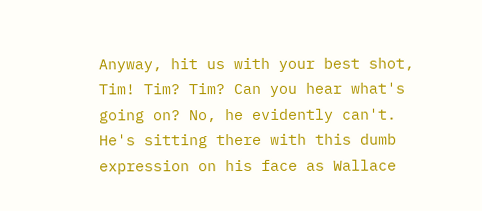Anyway, hit us with your best shot, Tim! Tim? Tim? Can you hear what's going on? No, he evidently can't. He's sitting there with this dumb expression on his face as Wallace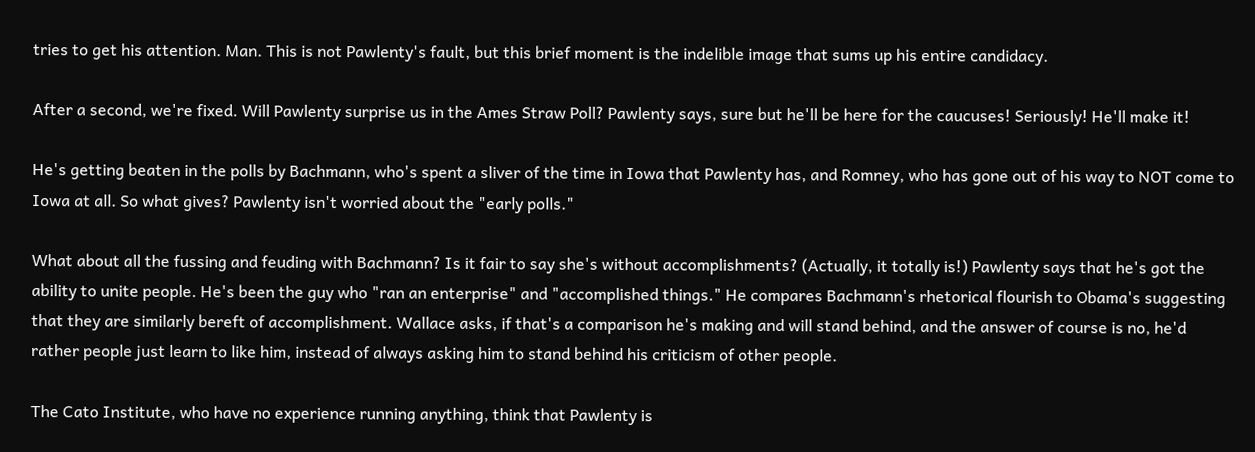tries to get his attention. Man. This is not Pawlenty's fault, but this brief moment is the indelible image that sums up his entire candidacy.

After a second, we're fixed. Will Pawlenty surprise us in the Ames Straw Poll? Pawlenty says, sure but he'll be here for the caucuses! Seriously! He'll make it!

He's getting beaten in the polls by Bachmann, who's spent a sliver of the time in Iowa that Pawlenty has, and Romney, who has gone out of his way to NOT come to Iowa at all. So what gives? Pawlenty isn't worried about the "early polls."

What about all the fussing and feuding with Bachmann? Is it fair to say she's without accomplishments? (Actually, it totally is!) Pawlenty says that he's got the ability to unite people. He's been the guy who "ran an enterprise" and "accomplished things." He compares Bachmann's rhetorical flourish to Obama's suggesting that they are similarly bereft of accomplishment. Wallace asks, if that's a comparison he's making and will stand behind, and the answer of course is no, he'd rather people just learn to like him, instead of always asking him to stand behind his criticism of other people.

The Cato Institute, who have no experience running anything, think that Pawlenty is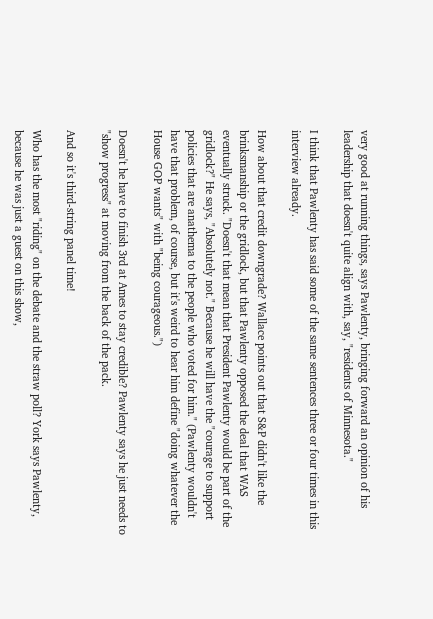very good at running things, says Pawlenty, bringing forward an opinion of his leadership that doesn't quite align with, say, "residents of Minnesota."

I think that Pawlenty has said some of the same sentences three or four times in this interview already.

How about that credit downgrade? Wallace points out that S&P didn't like the brinksmanship or the gridlock, but that Pawlenty opposed the deal that WAS eventually struck. "Doesn't that mean that President Pawlenty would be part of the gridlock?" He says, "Absolutely not." Because he will have the "courage to support policies that are anathema to the people who voted for him." (Pawlenty wouldn't have that problem, of course, but it's weird to hear him define "doing whatever the House GOP wants" with "being courageous.")

Doesn't he have to finish 3rd at Ames to stay credible? Pawlenty says he just needs to "show progress" at moving from the back of the pack.

And so it's third-string panel time!

Who has the most "riding" on the debate and the straw poll? York says Pawlenty, because he was just a guest on this show,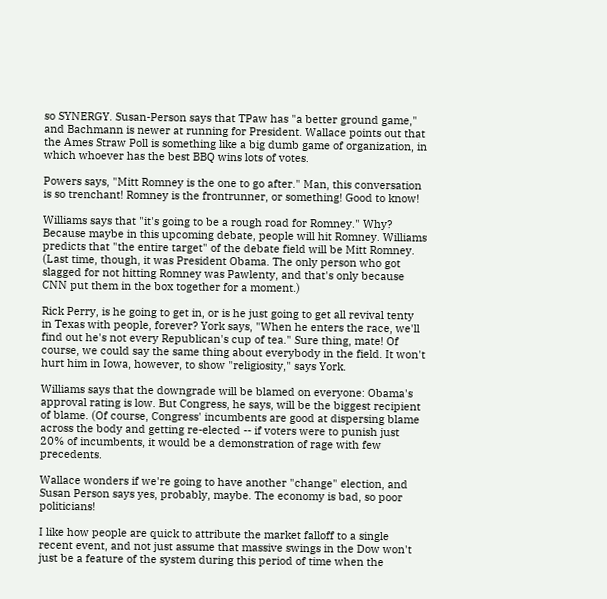so SYNERGY. Susan-Person says that TPaw has "a better ground game," and Bachmann is newer at running for President. Wallace points out that the Ames Straw Poll is something like a big dumb game of organization, in which whoever has the best BBQ wins lots of votes.

Powers says, "Mitt Romney is the one to go after." Man, this conversation is so trenchant! Romney is the frontrunner, or something! Good to know!

Williams says that "it's going to be a rough road for Romney." Why? Because maybe in this upcoming debate, people will hit Romney. Williams predicts that "the entire target" of the debate field will be Mitt Romney. (Last time, though, it was President Obama. The only person who got slagged for not hitting Romney was Pawlenty, and that's only because CNN put them in the box together for a moment.)

Rick Perry, is he going to get in, or is he just going to get all revival tenty in Texas with people, forever? York says, "When he enters the race, we'll find out he's not every Republican's cup of tea." Sure thing, mate! Of course, we could say the same thing about everybody in the field. It won't hurt him in Iowa, however, to show "religiosity," says York.

Williams says that the downgrade will be blamed on everyone: Obama's approval rating is low. But Congress, he says, will be the biggest recipient of blame. (Of course, Congress' incumbents are good at dispersing blame across the body and getting re-elected -- if voters were to punish just 20% of incumbents, it would be a demonstration of rage with few precedents.

Wallace wonders if we're going to have another "change" election, and Susan Person says yes, probably, maybe. The economy is bad, so poor politicians!

I like how people are quick to attribute the market falloff to a single recent event, and not just assume that massive swings in the Dow won't just be a feature of the system during this period of time when the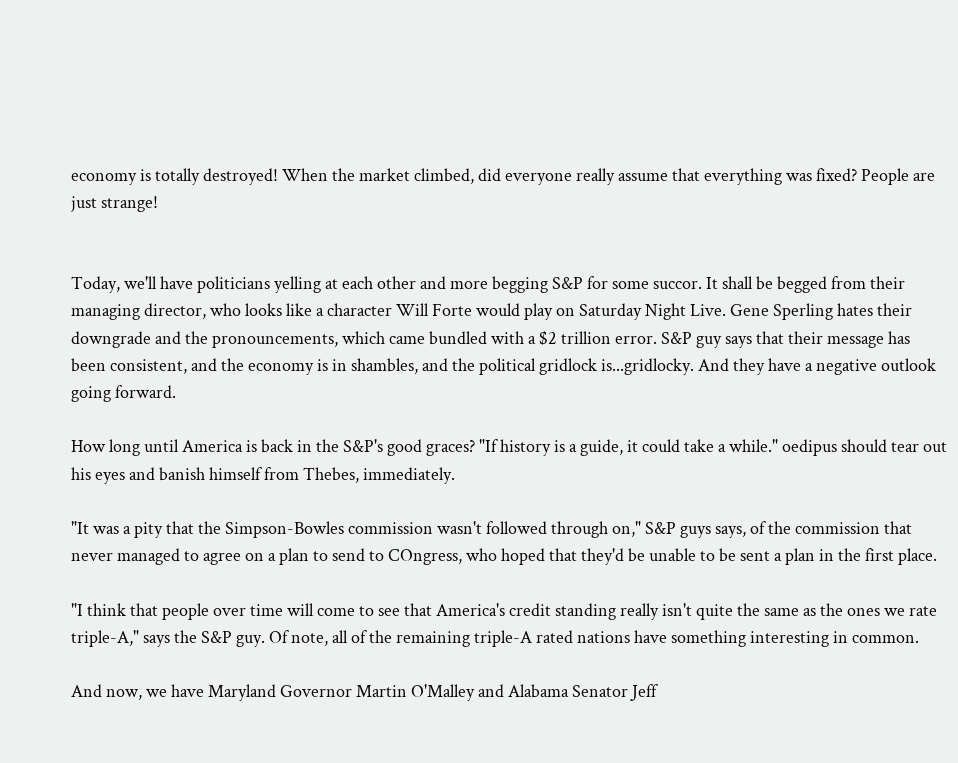economy is totally destroyed! When the market climbed, did everyone really assume that everything was fixed? People are just strange!


Today, we'll have politicians yelling at each other and more begging S&P for some succor. It shall be begged from their managing director, who looks like a character Will Forte would play on Saturday Night Live. Gene Sperling hates their downgrade and the pronouncements, which came bundled with a $2 trillion error. S&P guy says that their message has been consistent, and the economy is in shambles, and the political gridlock is...gridlocky. And they have a negative outlook going forward.

How long until America is back in the S&P's good graces? "If history is a guide, it could take a while." oedipus should tear out his eyes and banish himself from Thebes, immediately.

"It was a pity that the Simpson-Bowles commission wasn't followed through on," S&P guys says, of the commission that never managed to agree on a plan to send to COngress, who hoped that they'd be unable to be sent a plan in the first place.

"I think that people over time will come to see that America's credit standing really isn't quite the same as the ones we rate triple-A," says the S&P guy. Of note, all of the remaining triple-A rated nations have something interesting in common.

And now, we have Maryland Governor Martin O'Malley and Alabama Senator Jeff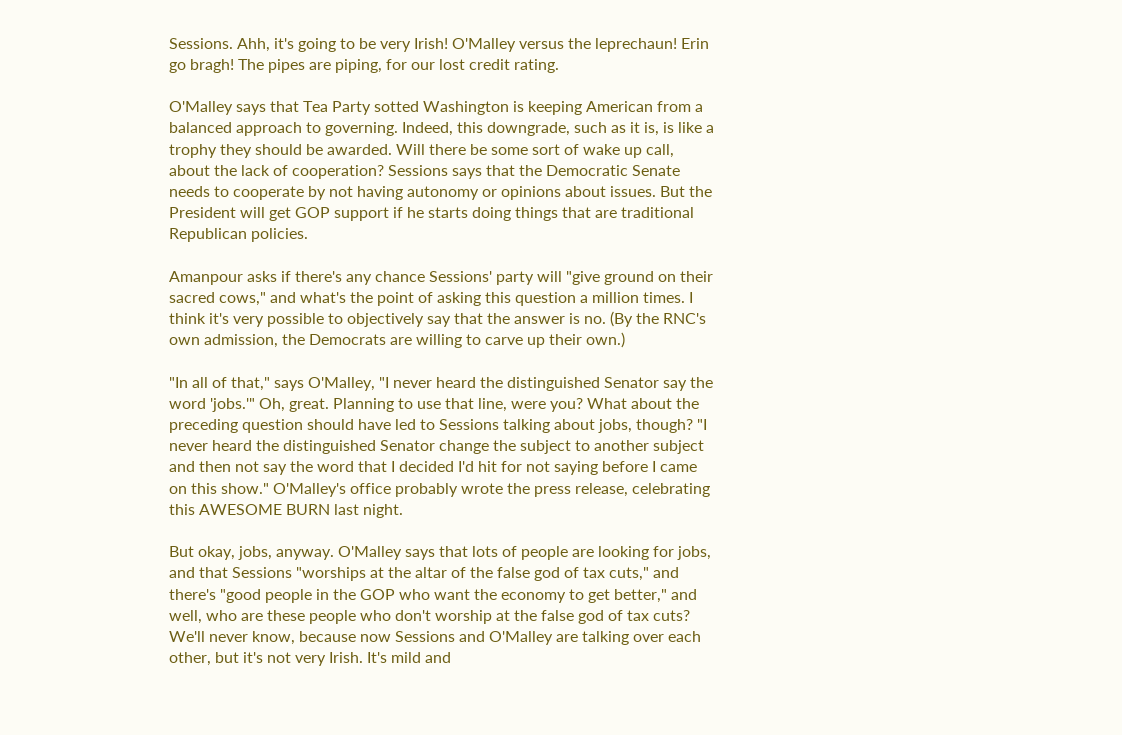Sessions. Ahh, it's going to be very Irish! O'Malley versus the leprechaun! Erin go bragh! The pipes are piping, for our lost credit rating.

O'Malley says that Tea Party sotted Washington is keeping American from a balanced approach to governing. Indeed, this downgrade, such as it is, is like a trophy they should be awarded. Will there be some sort of wake up call, about the lack of cooperation? Sessions says that the Democratic Senate needs to cooperate by not having autonomy or opinions about issues. But the President will get GOP support if he starts doing things that are traditional Republican policies.

Amanpour asks if there's any chance Sessions' party will "give ground on their sacred cows," and what's the point of asking this question a million times. I think it's very possible to objectively say that the answer is no. (By the RNC's own admission, the Democrats are willing to carve up their own.)

"In all of that," says O'Malley, "I never heard the distinguished Senator say the word 'jobs.'" Oh, great. Planning to use that line, were you? What about the preceding question should have led to Sessions talking about jobs, though? "I never heard the distinguished Senator change the subject to another subject and then not say the word that I decided I'd hit for not saying before I came on this show." O'Malley's office probably wrote the press release, celebrating this AWESOME BURN last night.

But okay, jobs, anyway. O'Malley says that lots of people are looking for jobs, and that Sessions "worships at the altar of the false god of tax cuts," and there's "good people in the GOP who want the economy to get better," and well, who are these people who don't worship at the false god of tax cuts? We'll never know, because now Sessions and O'Malley are talking over each other, but it's not very Irish. It's mild and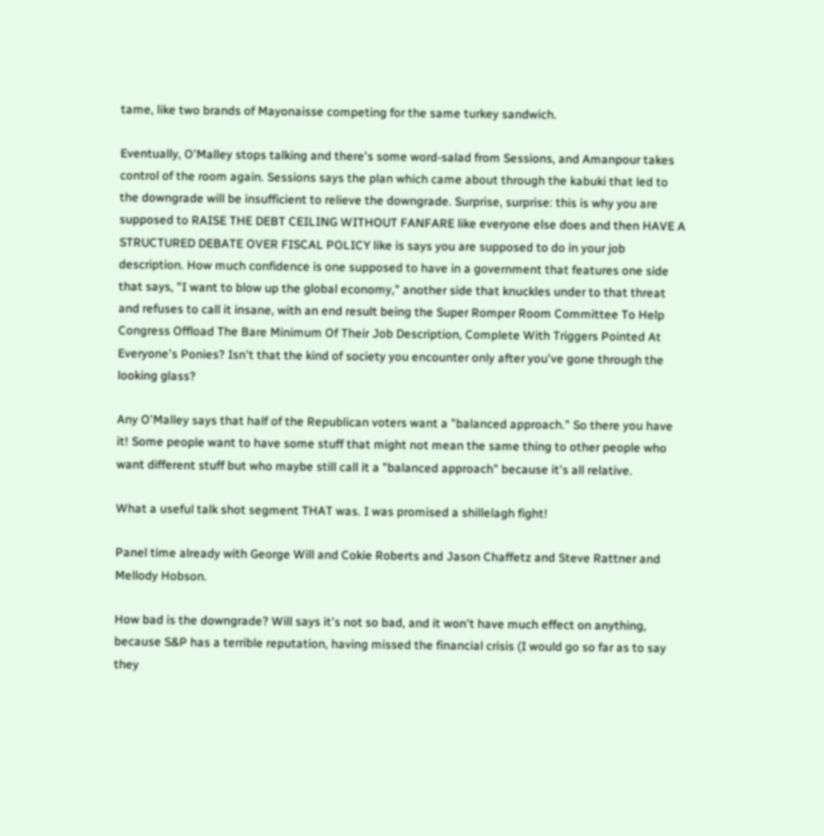tame, like two brands of Mayonaisse competing for the same turkey sandwich.

Eventually, O'Malley stops talking and there's some word-salad from Sessions, and Amanpour takes control of the room again. Sessions says the plan which came about through the kabuki that led to the downgrade will be insufficient to relieve the downgrade. Surprise, surprise: this is why you are supposed to RAISE THE DEBT CEILING WITHOUT FANFARE like everyone else does and then HAVE A STRUCTURED DEBATE OVER FISCAL POLICY like is says you are supposed to do in your job description. How much confidence is one supposed to have in a government that features one side that says, "I want to blow up the global economy," another side that knuckles under to that threat and refuses to call it insane, with an end result being the Super Romper Room Committee To Help Congress Offload The Bare Minimum Of Their Job Description, Complete With Triggers Pointed At Everyone's Ponies? Isn't that the kind of society you encounter only after you've gone through the looking glass?

Any O'Malley says that half of the Republican voters want a "balanced approach." So there you have it! Some people want to have some stuff that might not mean the same thing to other people who want different stuff but who maybe still call it a "balanced approach" because it's all relative.

What a useful talk shot segment THAT was. I was promised a shillelagh fight!

Panel time already with George Will and Cokie Roberts and Jason Chaffetz and Steve Rattner and Mellody Hobson.

How bad is the downgrade? Will says it's not so bad, and it won't have much effect on anything, because S&P has a terrible reputation, having missed the financial crisis (I would go so far as to say they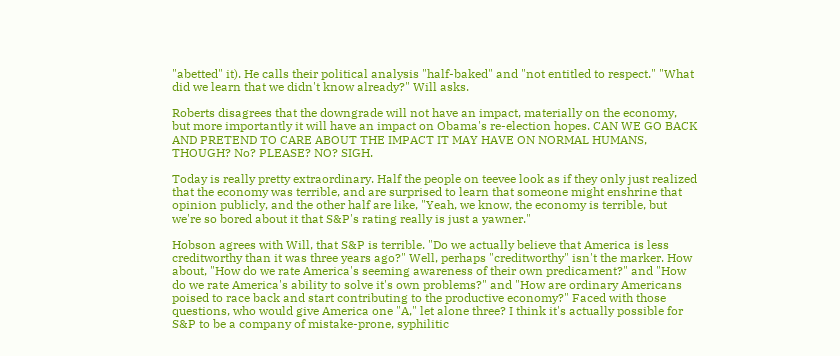"abetted" it). He calls their political analysis "half-baked" and "not entitled to respect." "What did we learn that we didn't know already?" Will asks.

Roberts disagrees that the downgrade will not have an impact, materially on the economy, but more importantly it will have an impact on Obama's re-election hopes. CAN WE GO BACK AND PRETEND TO CARE ABOUT THE IMPACT IT MAY HAVE ON NORMAL HUMANS, THOUGH? No? PLEASE? NO? SIGH.

Today is really pretty extraordinary. Half the people on teevee look as if they only just realized that the economy was terrible, and are surprised to learn that someone might enshrine that opinion publicly, and the other half are like, "Yeah, we know, the economy is terrible, but we're so bored about it that S&P's rating really is just a yawner."

Hobson agrees with Will, that S&P is terrible. "Do we actually believe that America is less creditworthy than it was three years ago?" Well, perhaps "creditworthy" isn't the marker. How about, "How do we rate America's seeming awareness of their own predicament?" and "How do we rate America's ability to solve it's own problems?" and "How are ordinary Americans poised to race back and start contributing to the productive economy?" Faced with those questions, who would give America one "A," let alone three? I think it's actually possible for S&P to be a company of mistake-prone, syphilitic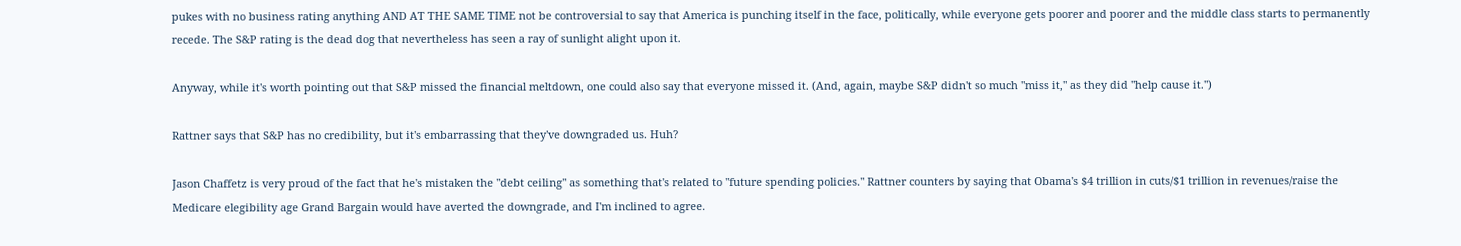pukes with no business rating anything AND AT THE SAME TIME not be controversial to say that America is punching itself in the face, politically, while everyone gets poorer and poorer and the middle class starts to permanently recede. The S&P rating is the dead dog that nevertheless has seen a ray of sunlight alight upon it.

Anyway, while it's worth pointing out that S&P missed the financial meltdown, one could also say that everyone missed it. (And, again, maybe S&P didn't so much "miss it," as they did "help cause it.")

Rattner says that S&P has no credibility, but it's embarrassing that they've downgraded us. Huh?

Jason Chaffetz is very proud of the fact that he's mistaken the "debt ceiling" as something that's related to "future spending policies." Rattner counters by saying that Obama's $4 trillion in cuts/$1 trillion in revenues/raise the Medicare elegibility age Grand Bargain would have averted the downgrade, and I'm inclined to agree.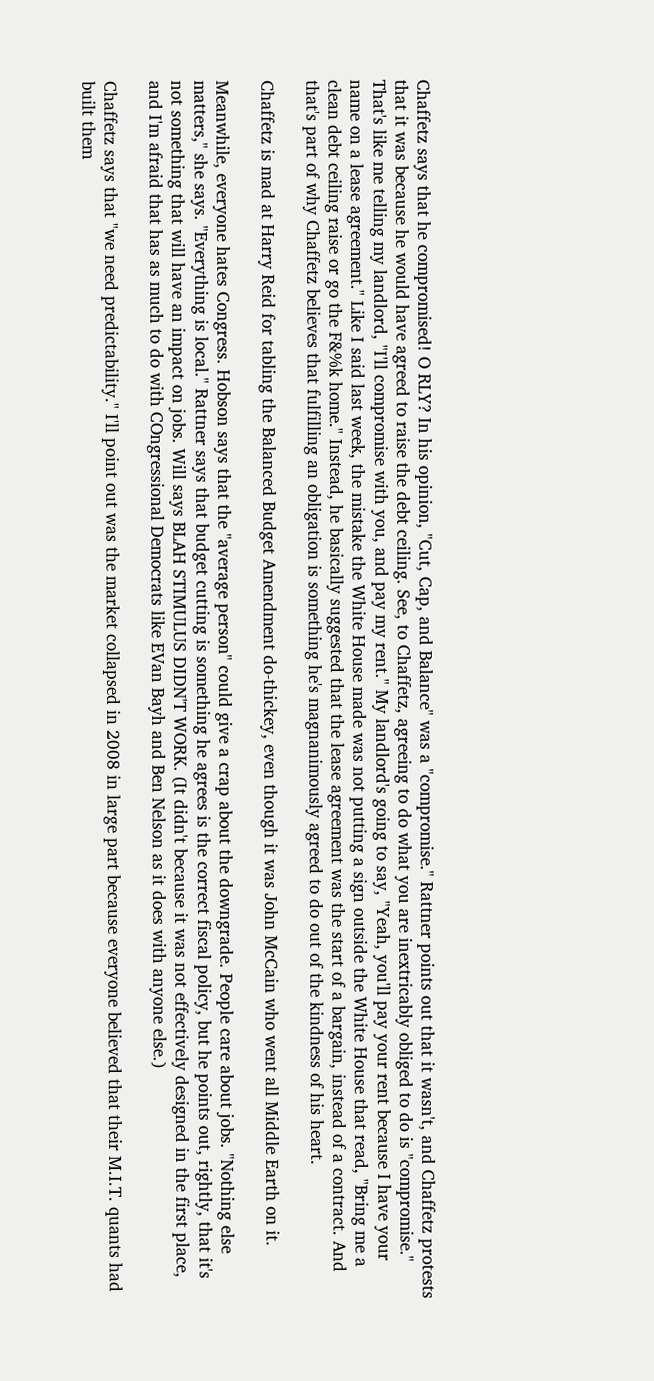Chaffetz says that he compromised! O RLY? In his opinion, "Cut, Cap, and Balance" was a "compromise." Rattner points out that it wasn't, and Chaffetz protests that it was because he would have agreed to raise the debt ceiling. See, to Chaffetz, agreeing to do what you are inextricably obliged to do is "compromise." That's like me telling my landlord, "I'll compromise with you, and pay my rent." My landlord's going to say, "Yeah, you'll pay your rent because I have your name on a lease agreement." Like I said last week, the mistake the White House made was not putting a sign outside the White House that read, "Bring me a clean debt ceiling raise or go the F&%k home." Instead, he basically suggested that the lease agreement was the start of a bargain, instead of a contract. And that's part of why Chaffetz believes that fulfilling an obligation is something he's magnanimously agreed to do out of the kindness of his heart.

Chaffetz is mad at Harry Reid for tabling the Balanced Budget Amendment do-thickey, even though it was John McCain who went all Middle Earth on it.

Meanwhile, everyone hates Congress. Hobson says that the "average person" could give a crap about the downgrade. People care about jobs. "Nothing else matters," she says. "Everything is local." Rattner says that budget cutting is something he agrees is the correct fiscal policy, but he points out, rightly, that it's not something that will have an impact on jobs. Will says BLAH STIMULUS DIDN'T WORK. (It didn't because it was not effectively designed in the first place, and I'm afraid that has as much to do with COngressional Democrats like EVan Bayh and Ben Nelson as it does with anyone else.)

Chaffetz says that "we need predictability." I'll point out was the market collapsed in 2008 in large part because everyone believed that their M.I.T. quants had built them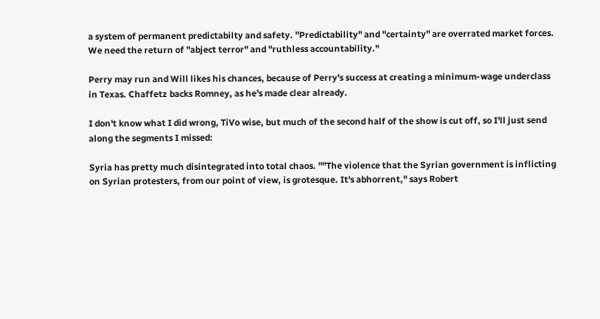a system of permanent predictabilty and safety. "Predictability" and "certainty" are overrated market forces. We need the return of "abject terror" and "ruthless accountability."

Perry may run and Will likes his chances, because of Perry's success at creating a minimum-wage underclass in Texas. Chaffetz backs Romney, as he's made clear already.

I don't know what I did wrong, TiVo wise, but much of the second half of the show is cut off, so I'll just send along the segments I missed:

Syria has pretty much disintegrated into total chaos. ""The violence that the Syrian government is inflicting on Syrian protesters, from our point of view, is grotesque. It's abhorrent," says Robert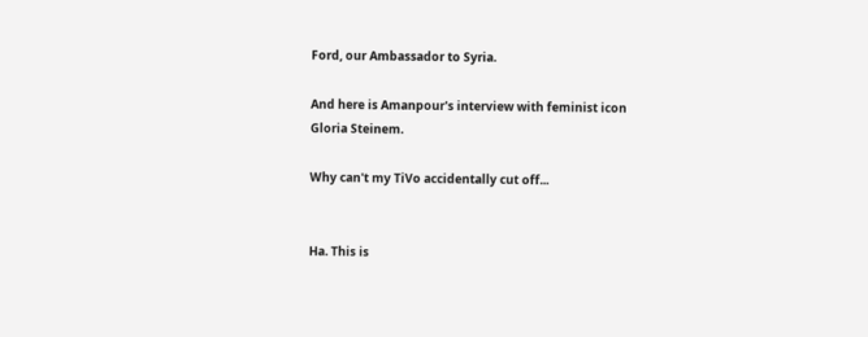Ford, our Ambassador to Syria.

And here is Amanpour's interview with feminist icon Gloria Steinem.

Why can't my TiVo accidentally cut off...


Ha. This is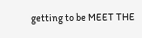getting to be MEET THE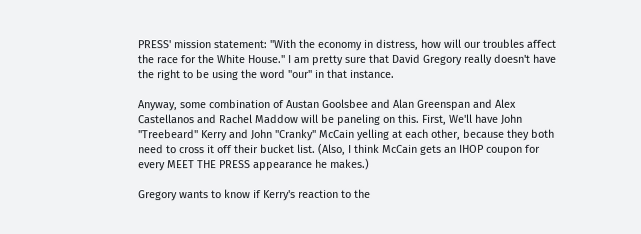PRESS' mission statement: "With the economy in distress, how will our troubles affect the race for the White House." I am pretty sure that David Gregory really doesn't have the right to be using the word "our" in that instance.

Anyway, some combination of Austan Goolsbee and Alan Greenspan and Alex Castellanos and Rachel Maddow will be paneling on this. First, We'll have John "Treebeard" Kerry and John "Cranky" McCain yelling at each other, because they both need to cross it off their bucket list. (Also, I think McCain gets an IHOP coupon for every MEET THE PRESS appearance he makes.)

Gregory wants to know if Kerry's reaction to the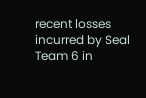recent losses incurred by Seal Team 6 in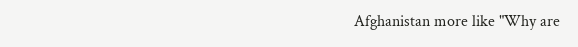Afghanistan more like "Why are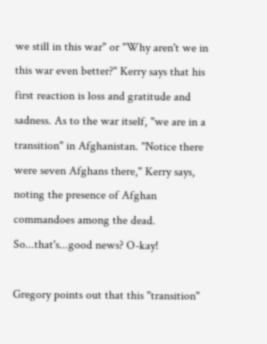we still in this war" or "Why aren't we in this war even better?" Kerry says that his first reaction is loss and gratitude and sadness. As to the war itself, "we are in a transition" in Afghanistan. "Notice there were seven Afghans there," Kerry says, noting the presence of Afghan commandoes among the dead. So...that's...good news? O-kay!

Gregory points out that this "transition"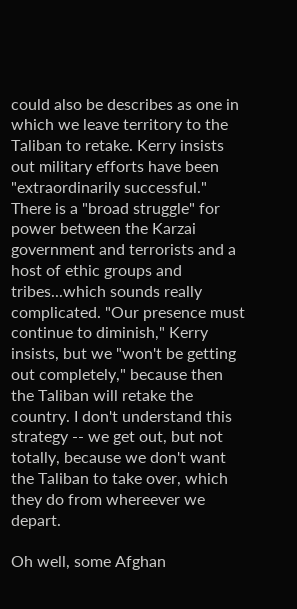could also be describes as one in which we leave territory to the Taliban to retake. Kerry insists out military efforts have been "extraordinarily successful." There is a "broad struggle" for power between the Karzai government and terrorists and a host of ethic groups and tribes...which sounds really complicated. "Our presence must continue to diminish," Kerry insists, but we "won't be getting out completely," because then the Taliban will retake the country. I don't understand this strategy -- we get out, but not totally, because we don't want the Taliban to take over, which they do from whereever we depart.

Oh well, some Afghan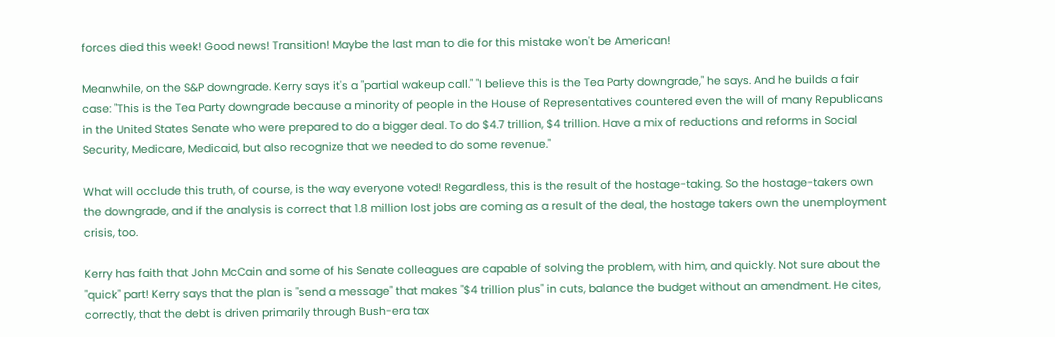forces died this week! Good news! Transition! Maybe the last man to die for this mistake won't be American!

Meanwhile, on the S&P downgrade. Kerry says it's a "partial wakeup call." "I believe this is the Tea Party downgrade," he says. And he builds a fair case: "This is the Tea Party downgrade because a minority of people in the House of Representatives countered even the will of many Republicans in the United States Senate who were prepared to do a bigger deal. To do $4.7 trillion, $4 trillion. Have a mix of reductions and reforms in Social Security, Medicare, Medicaid, but also recognize that we needed to do some revenue."

What will occlude this truth, of course, is the way everyone voted! Regardless, this is the result of the hostage-taking. So the hostage-takers own the downgrade, and if the analysis is correct that 1.8 million lost jobs are coming as a result of the deal, the hostage takers own the unemployment crisis, too.

Kerry has faith that John McCain and some of his Senate colleagues are capable of solving the problem, with him, and quickly. Not sure about the "quick" part! Kerry says that the plan is "send a message" that makes "$4 trillion plus" in cuts, balance the budget without an amendment. He cites, correctly, that the debt is driven primarily through Bush-era tax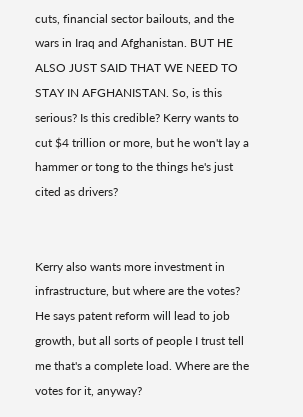cuts, financial sector bailouts, and the wars in Iraq and Afghanistan. BUT HE ALSO JUST SAID THAT WE NEED TO STAY IN AFGHANISTAN. So, is this serious? Is this credible? Kerry wants to cut $4 trillion or more, but he won't lay a hammer or tong to the things he's just cited as drivers?


Kerry also wants more investment in infrastructure, but where are the votes? He says patent reform will lead to job growth, but all sorts of people I trust tell me that's a complete load. Where are the votes for it, anyway?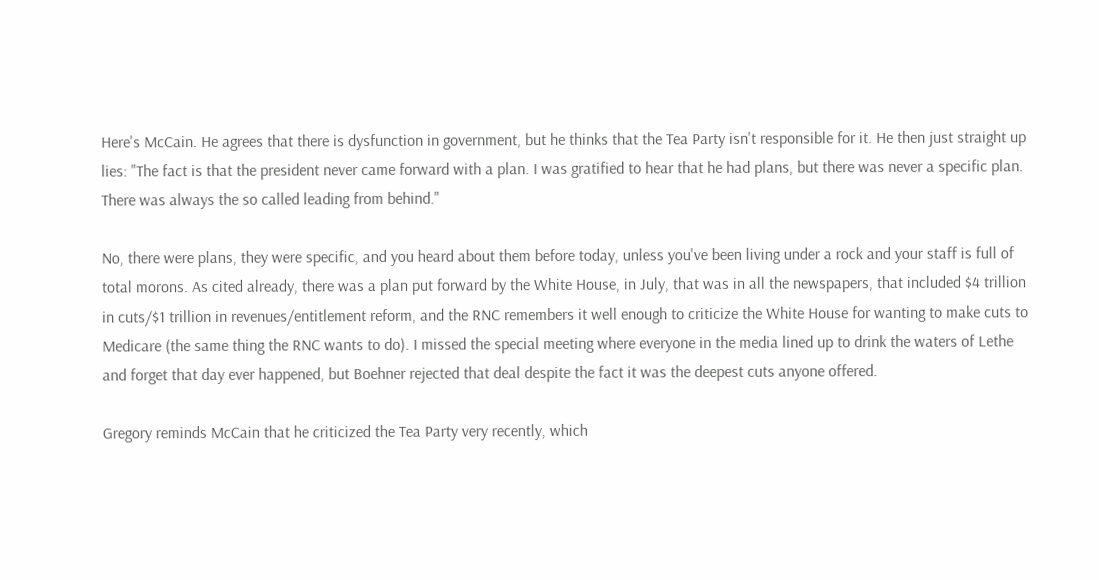Here's McCain. He agrees that there is dysfunction in government, but he thinks that the Tea Party isn't responsible for it. He then just straight up lies: "The fact is that the president never came forward with a plan. I was gratified to hear that he had plans, but there was never a specific plan. There was always the so called leading from behind."

No, there were plans, they were specific, and you heard about them before today, unless you've been living under a rock and your staff is full of total morons. As cited already, there was a plan put forward by the White House, in July, that was in all the newspapers, that included $4 trillion in cuts/$1 trillion in revenues/entitlement reform, and the RNC remembers it well enough to criticize the White House for wanting to make cuts to Medicare (the same thing the RNC wants to do). I missed the special meeting where everyone in the media lined up to drink the waters of Lethe and forget that day ever happened, but Boehner rejected that deal despite the fact it was the deepest cuts anyone offered.

Gregory reminds McCain that he criticized the Tea Party very recently, which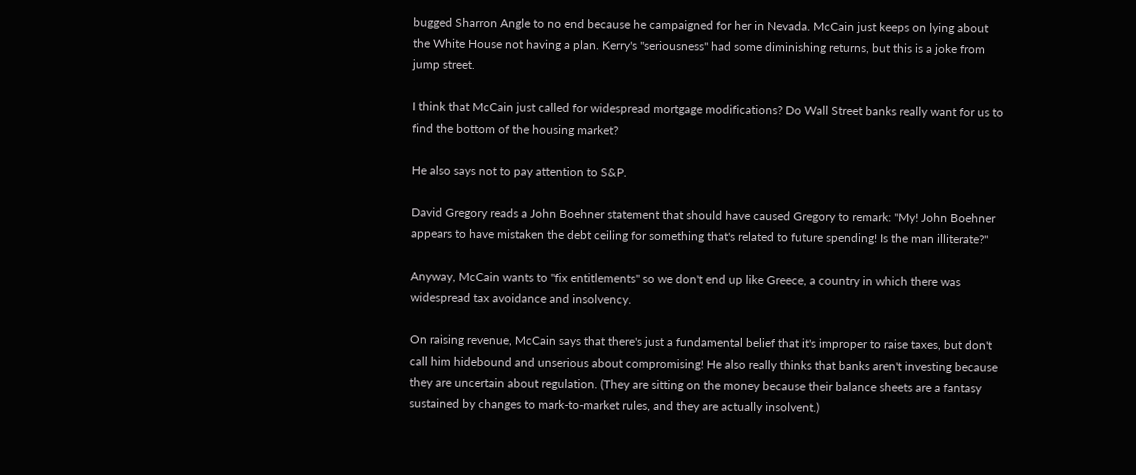bugged Sharron Angle to no end because he campaigned for her in Nevada. McCain just keeps on lying about the White House not having a plan. Kerry's "seriousness" had some diminishing returns, but this is a joke from jump street.

I think that McCain just called for widespread mortgage modifications? Do Wall Street banks really want for us to find the bottom of the housing market?

He also says not to pay attention to S&P.

David Gregory reads a John Boehner statement that should have caused Gregory to remark: "My! John Boehner appears to have mistaken the debt ceiling for something that's related to future spending! Is the man illiterate?"

Anyway, McCain wants to "fix entitlements" so we don't end up like Greece, a country in which there was widespread tax avoidance and insolvency.

On raising revenue, McCain says that there's just a fundamental belief that it's improper to raise taxes, but don't call him hidebound and unserious about compromising! He also really thinks that banks aren't investing because they are uncertain about regulation. (They are sitting on the money because their balance sheets are a fantasy sustained by changes to mark-to-market rules, and they are actually insolvent.)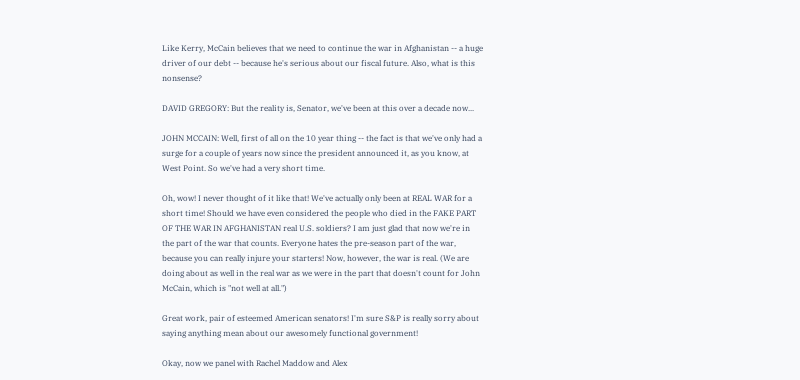Like Kerry, McCain believes that we need to continue the war in Afghanistan -- a huge driver of our debt -- because he's serious about our fiscal future. Also, what is this nonsense?

DAVID GREGORY: But the reality is, Senator, we've been at this over a decade now...

JOHN MCCAIN: Well, first of all on the 10 year thing -- the fact is that we've only had a surge for a couple of years now since the president announced it, as you know, at West Point. So we've had a very short time.

Oh, wow! I never thought of it like that! We've actually only been at REAL WAR for a short time! Should we have even considered the people who died in the FAKE PART OF THE WAR IN AFGHANISTAN real U.S. soldiers? I am just glad that now we're in the part of the war that counts. Everyone hates the pre-season part of the war, because you can really injure your starters! Now, however, the war is real. (We are doing about as well in the real war as we were in the part that doesn't count for John McCain, which is "not well at all.")

Great work, pair of esteemed American senators! I'm sure S&P is really sorry about saying anything mean about our awesomely functional government!

Okay, now we panel with Rachel Maddow and Alex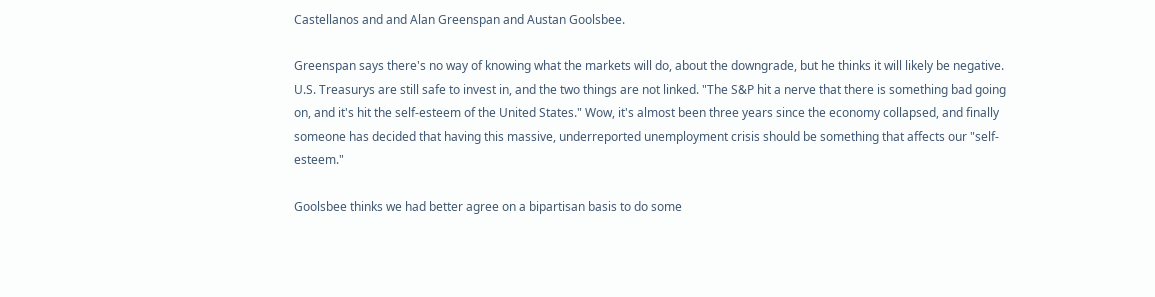Castellanos and and Alan Greenspan and Austan Goolsbee.

Greenspan says there's no way of knowing what the markets will do, about the downgrade, but he thinks it will likely be negative. U.S. Treasurys are still safe to invest in, and the two things are not linked. "The S&P hit a nerve that there is something bad going on, and it's hit the self-esteem of the United States." Wow, it's almost been three years since the economy collapsed, and finally someone has decided that having this massive, underreported unemployment crisis should be something that affects our "self-esteem."

Goolsbee thinks we had better agree on a bipartisan basis to do some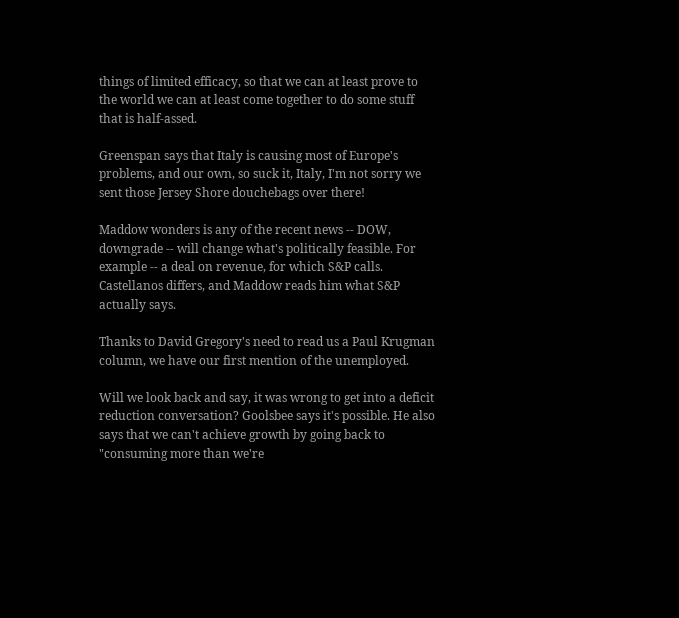things of limited efficacy, so that we can at least prove to the world we can at least come together to do some stuff that is half-assed.

Greenspan says that Italy is causing most of Europe's problems, and our own, so suck it, Italy, I'm not sorry we sent those Jersey Shore douchebags over there!

Maddow wonders is any of the recent news -- DOW, downgrade -- will change what's politically feasible. For example -- a deal on revenue, for which S&P calls. Castellanos differs, and Maddow reads him what S&P actually says.

Thanks to David Gregory's need to read us a Paul Krugman column, we have our first mention of the unemployed.

Will we look back and say, it was wrong to get into a deficit reduction conversation? Goolsbee says it's possible. He also says that we can't achieve growth by going back to "consuming more than we're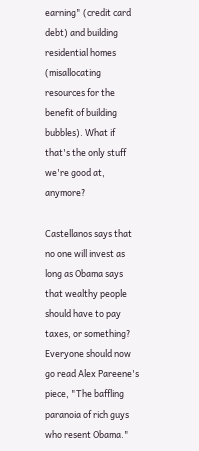earning" (credit card debt) and building residential homes (misallocating resources for the benefit of building bubbles). What if that's the only stuff we're good at, anymore?

Castellanos says that no one will invest as long as Obama says that wealthy people should have to pay taxes, or something? Everyone should now go read Alex Pareene's piece, "The baffling paranoia of rich guys who resent Obama."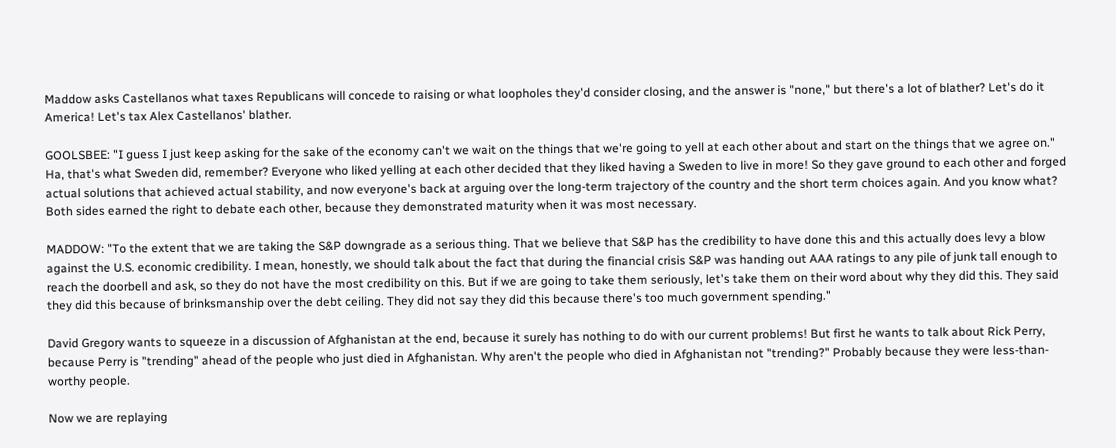Maddow asks Castellanos what taxes Republicans will concede to raising or what loopholes they'd consider closing, and the answer is "none," but there's a lot of blather? Let's do it America! Let's tax Alex Castellanos' blather.

GOOLSBEE: "I guess I just keep asking for the sake of the economy can't we wait on the things that we're going to yell at each other about and start on the things that we agree on." Ha, that's what Sweden did, remember? Everyone who liked yelling at each other decided that they liked having a Sweden to live in more! So they gave ground to each other and forged actual solutions that achieved actual stability, and now everyone's back at arguing over the long-term trajectory of the country and the short term choices again. And you know what? Both sides earned the right to debate each other, because they demonstrated maturity when it was most necessary.

MADDOW: "To the extent that we are taking the S&P downgrade as a serious thing. That we believe that S&P has the credibility to have done this and this actually does levy a blow against the U.S. economic credibility. I mean, honestly, we should talk about the fact that during the financial crisis S&P was handing out AAA ratings to any pile of junk tall enough to reach the doorbell and ask, so they do not have the most credibility on this. But if we are going to take them seriously, let's take them on their word about why they did this. They said they did this because of brinksmanship over the debt ceiling. They did not say they did this because there's too much government spending."

David Gregory wants to squeeze in a discussion of Afghanistan at the end, because it surely has nothing to do with our current problems! But first he wants to talk about Rick Perry, because Perry is "trending" ahead of the people who just died in Afghanistan. Why aren't the people who died in Afghanistan not "trending?" Probably because they were less-than-worthy people.

Now we are replaying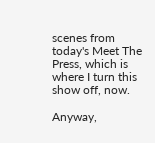scenes from today's Meet The Press, which is where I turn this show off, now.

Anyway,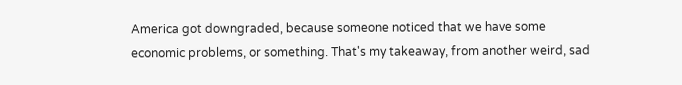America got downgraded, because someone noticed that we have some economic problems, or something. That's my takeaway, from another weird, sad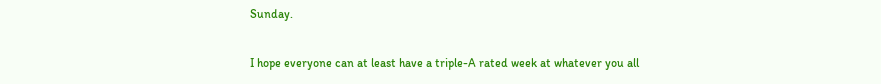Sunday.

I hope everyone can at least have a triple-A rated week at whatever you all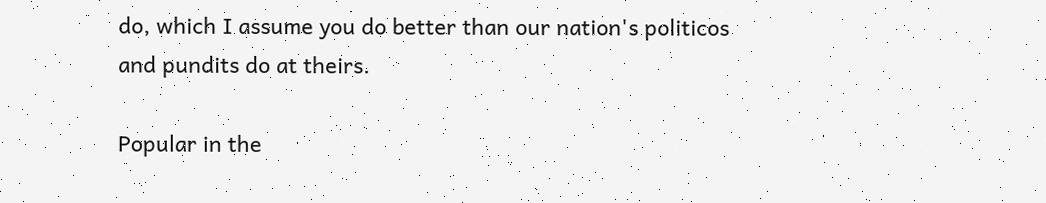do, which I assume you do better than our nation's politicos and pundits do at theirs.

Popular in the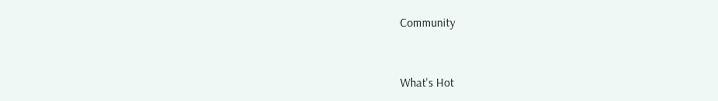Community


What's Hot